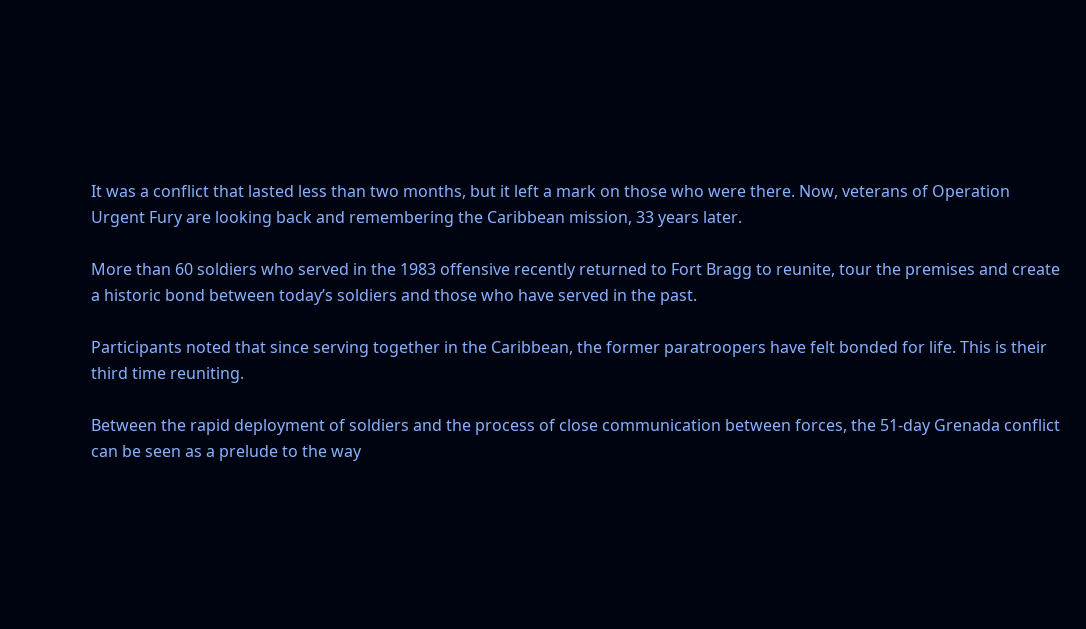It was a conflict that lasted less than two months, but it left a mark on those who were there. Now, veterans of Operation Urgent Fury are looking back and remembering the Caribbean mission, 33 years later.

More than 60 soldiers who served in the 1983 offensive recently returned to Fort Bragg to reunite, tour the premises and create a historic bond between today’s soldiers and those who have served in the past.

Participants noted that since serving together in the Caribbean, the former paratroopers have felt bonded for life. This is their third time reuniting.

Between the rapid deployment of soldiers and the process of close communication between forces, the 51-day Grenada conflict can be seen as a prelude to the way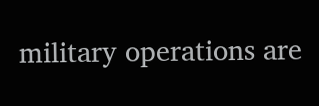military operations are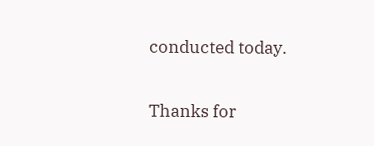conducted today.

Thanks for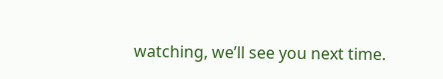watching, we’ll see you next time.